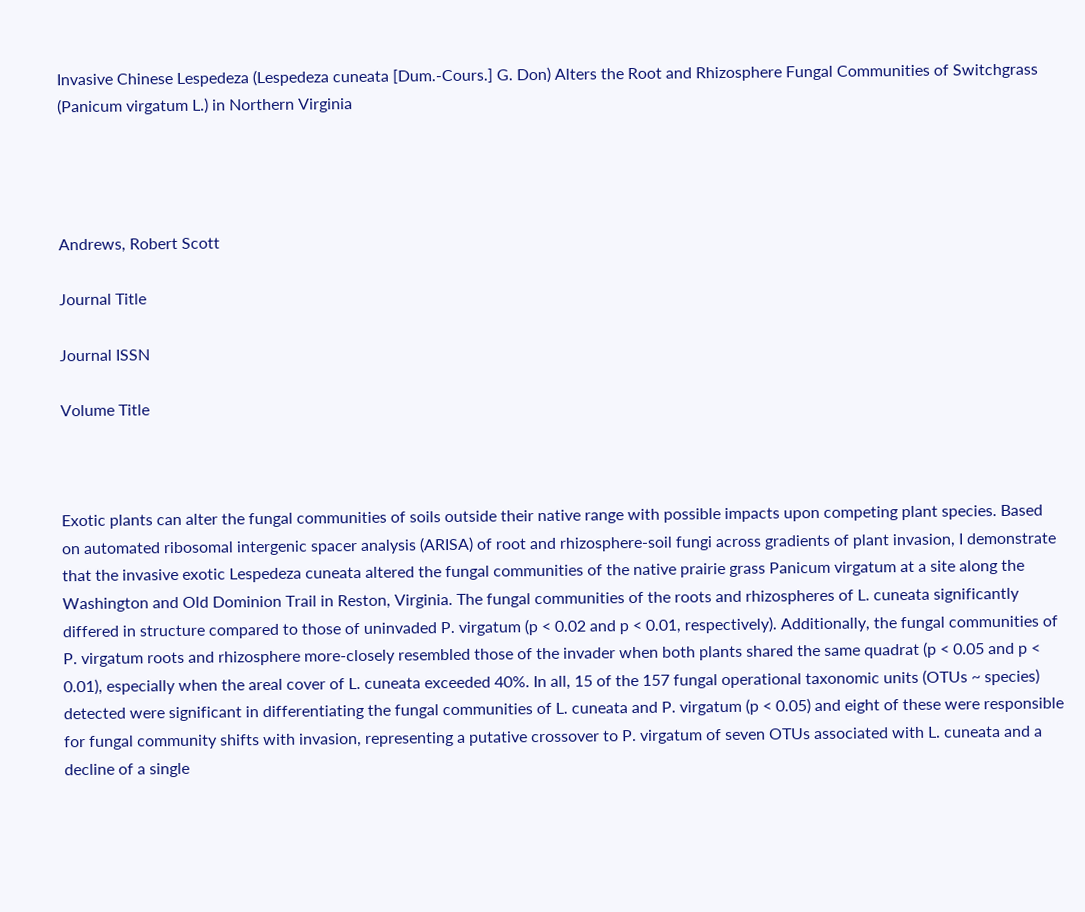Invasive Chinese Lespedeza (Lespedeza cuneata [Dum.-Cours.] G. Don) Alters the Root and Rhizosphere Fungal Communities of Switchgrass (Panicum virgatum L.) in Northern Virginia




Andrews, Robert Scott

Journal Title

Journal ISSN

Volume Title



Exotic plants can alter the fungal communities of soils outside their native range with possible impacts upon competing plant species. Based on automated ribosomal intergenic spacer analysis (ARISA) of root and rhizosphere-soil fungi across gradients of plant invasion, I demonstrate that the invasive exotic Lespedeza cuneata altered the fungal communities of the native prairie grass Panicum virgatum at a site along the Washington and Old Dominion Trail in Reston, Virginia. The fungal communities of the roots and rhizospheres of L. cuneata significantly differed in structure compared to those of uninvaded P. virgatum (p < 0.02 and p < 0.01, respectively). Additionally, the fungal communities of P. virgatum roots and rhizosphere more-closely resembled those of the invader when both plants shared the same quadrat (p < 0.05 and p < 0.01), especially when the areal cover of L. cuneata exceeded 40%. In all, 15 of the 157 fungal operational taxonomic units (OTUs ~ species) detected were significant in differentiating the fungal communities of L. cuneata and P. virgatum (p < 0.05) and eight of these were responsible for fungal community shifts with invasion, representing a putative crossover to P. virgatum of seven OTUs associated with L. cuneata and a decline of a single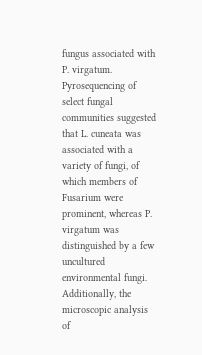fungus associated with P. virgatum. Pyrosequencing of select fungal communities suggested that L. cuneata was associated with a variety of fungi, of which members of Fusarium were prominent, whereas P. virgatum was distinguished by a few uncultured environmental fungi. Additionally, the microscopic analysis of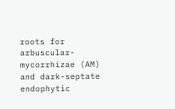roots for arbuscular-mycorrhizae (AM) and dark-septate endophytic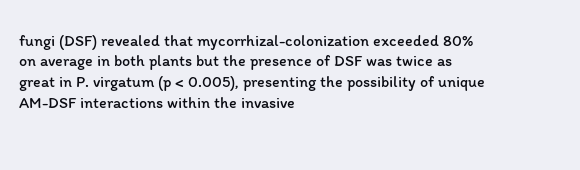fungi (DSF) revealed that mycorrhizal-colonization exceeded 80% on average in both plants but the presence of DSF was twice as great in P. virgatum (p < 0.005), presenting the possibility of unique AM-DSF interactions within the invasive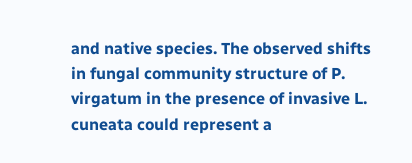and native species. The observed shifts in fungal community structure of P. virgatum in the presence of invasive L. cuneata could represent a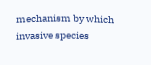mechanism by which invasive species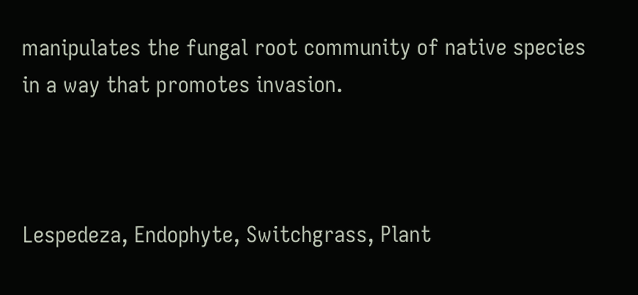manipulates the fungal root community of native species in a way that promotes invasion.



Lespedeza, Endophyte, Switchgrass, Plant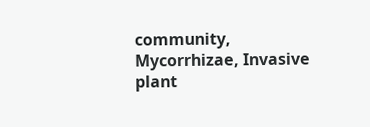community, Mycorrhizae, Invasive plant